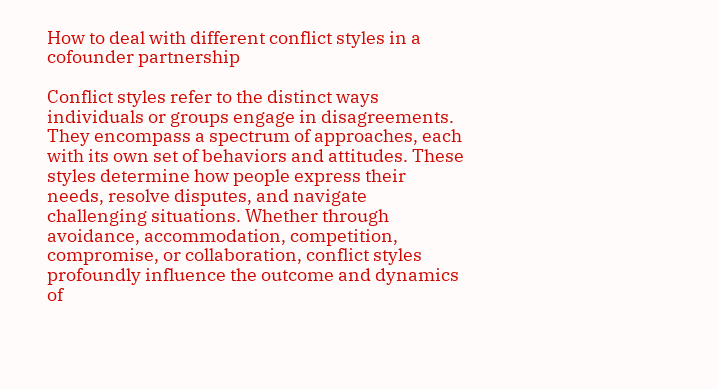How to deal with different conflict styles in a cofounder partnership

Conflict styles refer to the distinct ways individuals or groups engage in disagreements. They encompass a spectrum of approaches, each with its own set of behaviors and attitudes. These styles determine how people express their needs, resolve disputes, and navigate challenging situations. Whether through avoidance, accommodation, competition, compromise, or collaboration, conflict styles profoundly influence the outcome and dynamics of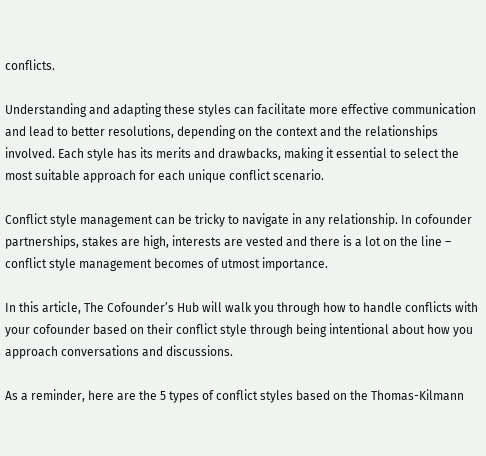conflicts.

Understanding and adapting these styles can facilitate more effective communication and lead to better resolutions, depending on the context and the relationships involved. Each style has its merits and drawbacks, making it essential to select the most suitable approach for each unique conflict scenario.

Conflict style management can be tricky to navigate in any relationship. In cofounder partnerships, stakes are high, interests are vested and there is a lot on the line – conflict style management becomes of utmost importance.

In this article, The Cofounder’s Hub will walk you through how to handle conflicts with your cofounder based on their conflict style through being intentional about how you approach conversations and discussions.

As a reminder, here are the 5 types of conflict styles based on the Thomas-Kilmann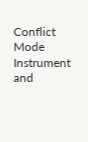Conflict Mode Instrument and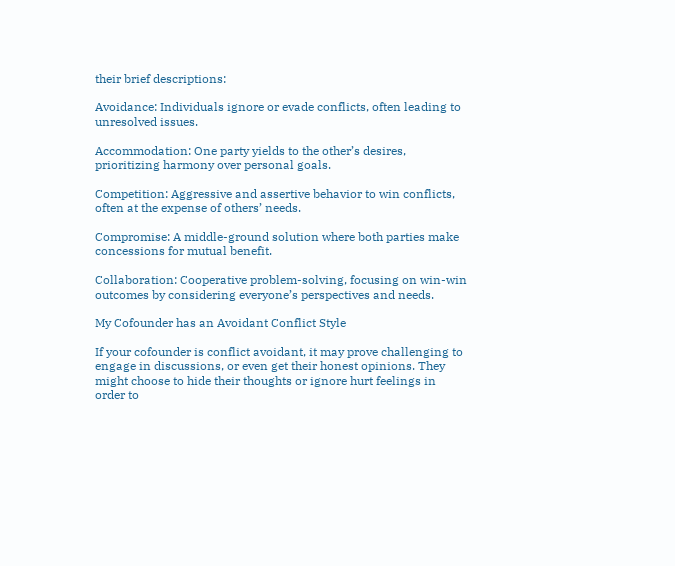their brief descriptions:

Avoidance: Individuals ignore or evade conflicts, often leading to unresolved issues.

Accommodation: One party yields to the other’s desires, prioritizing harmony over personal goals.

Competition: Aggressive and assertive behavior to win conflicts, often at the expense of others’ needs.

Compromise: A middle-ground solution where both parties make concessions for mutual benefit.

Collaboration: Cooperative problem-solving, focusing on win-win outcomes by considering everyone’s perspectives and needs.

My Cofounder has an Avoidant Conflict Style

If your cofounder is conflict avoidant, it may prove challenging to engage in discussions, or even get their honest opinions. They might choose to hide their thoughts or ignore hurt feelings in order to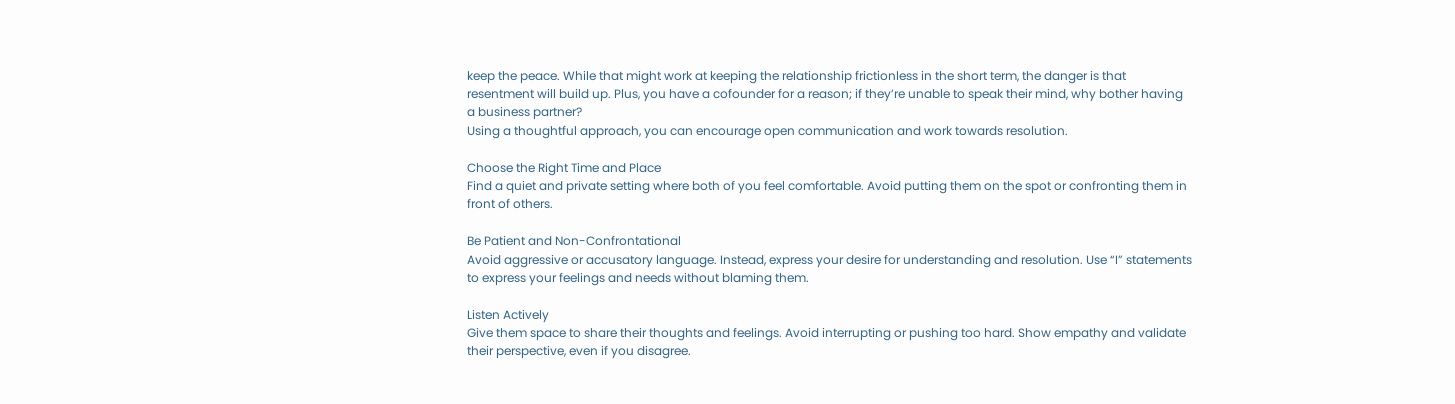keep the peace. While that might work at keeping the relationship frictionless in the short term, the danger is that resentment will build up. Plus, you have a cofounder for a reason; if they’re unable to speak their mind, why bother having a business partner?
Using a thoughtful approach, you can encourage open communication and work towards resolution.

Choose the Right Time and Place
Find a quiet and private setting where both of you feel comfortable. Avoid putting them on the spot or confronting them in front of others.

Be Patient and Non-Confrontational
Avoid aggressive or accusatory language. Instead, express your desire for understanding and resolution. Use “I” statements to express your feelings and needs without blaming them.

Listen Actively
Give them space to share their thoughts and feelings. Avoid interrupting or pushing too hard. Show empathy and validate their perspective, even if you disagree.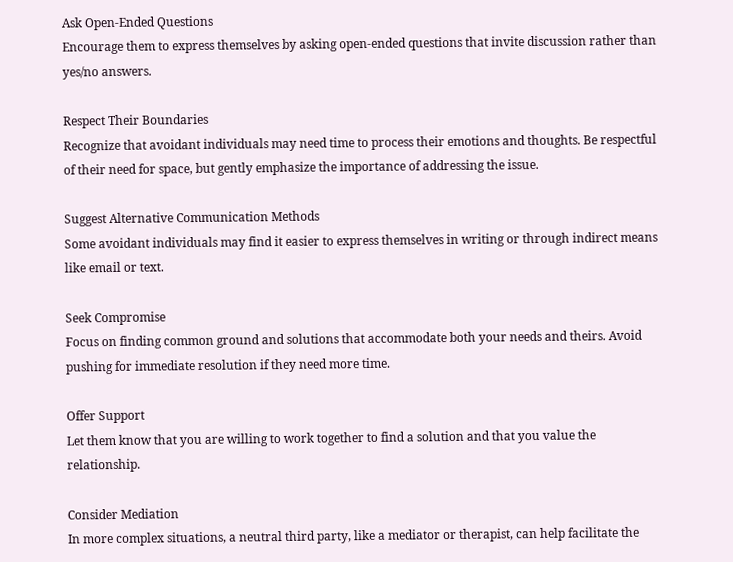Ask Open-Ended Questions
Encourage them to express themselves by asking open-ended questions that invite discussion rather than yes/no answers.

Respect Their Boundaries
Recognize that avoidant individuals may need time to process their emotions and thoughts. Be respectful of their need for space, but gently emphasize the importance of addressing the issue.

Suggest Alternative Communication Methods
Some avoidant individuals may find it easier to express themselves in writing or through indirect means like email or text.

Seek Compromise
Focus on finding common ground and solutions that accommodate both your needs and theirs. Avoid pushing for immediate resolution if they need more time.

Offer Support
Let them know that you are willing to work together to find a solution and that you value the relationship.

Consider Mediation
In more complex situations, a neutral third party, like a mediator or therapist, can help facilitate the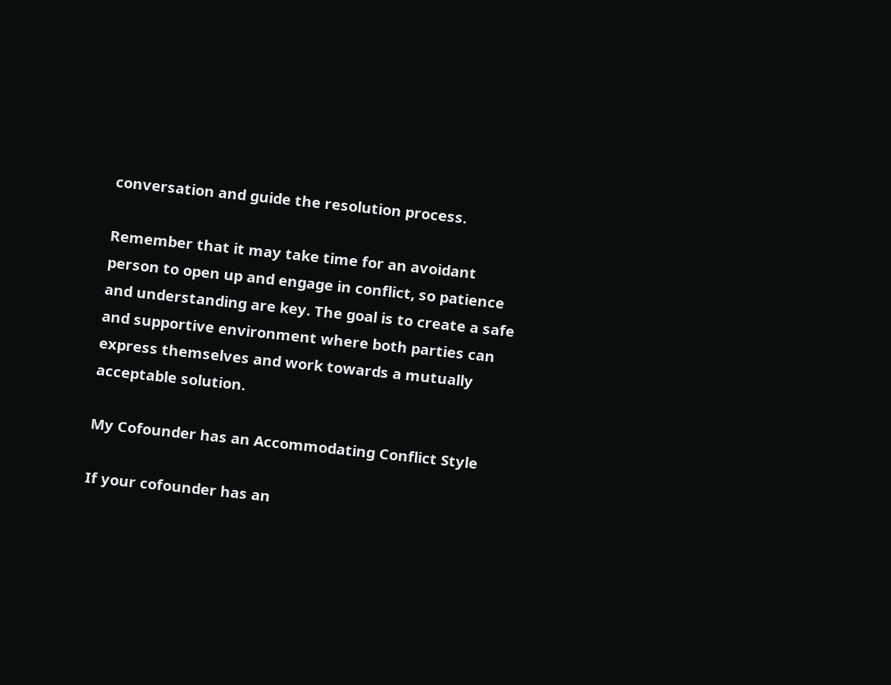conversation and guide the resolution process.

Remember that it may take time for an avoidant person to open up and engage in conflict, so patience and understanding are key. The goal is to create a safe and supportive environment where both parties can express themselves and work towards a mutually acceptable solution.

My Cofounder has an Accommodating Conflict Style

If your cofounder has an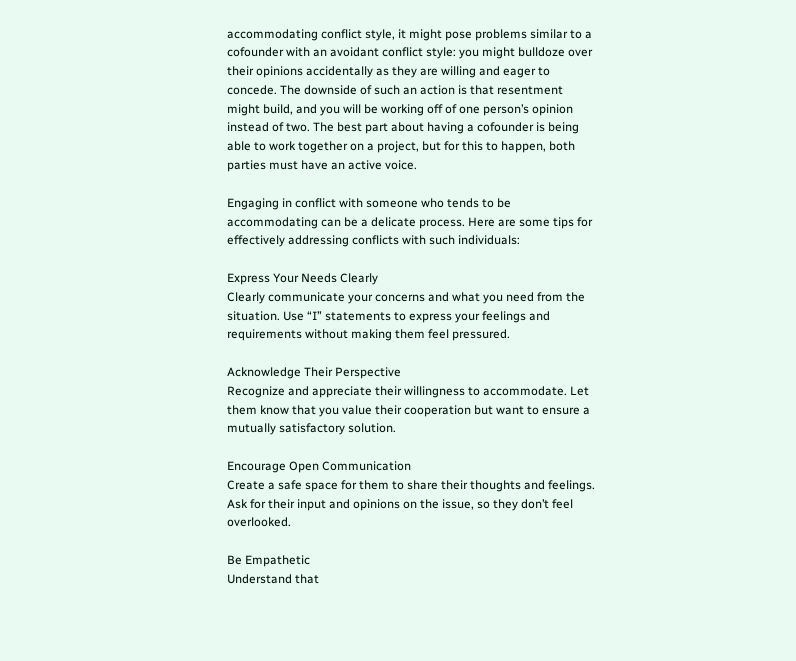accommodating conflict style, it might pose problems similar to a cofounder with an avoidant conflict style: you might bulldoze over their opinions accidentally as they are willing and eager to concede. The downside of such an action is that resentment might build, and you will be working off of one person’s opinion instead of two. The best part about having a cofounder is being able to work together on a project, but for this to happen, both parties must have an active voice.

Engaging in conflict with someone who tends to be accommodating can be a delicate process. Here are some tips for effectively addressing conflicts with such individuals:

Express Your Needs Clearly
Clearly communicate your concerns and what you need from the situation. Use “I” statements to express your feelings and requirements without making them feel pressured.

Acknowledge Their Perspective
Recognize and appreciate their willingness to accommodate. Let them know that you value their cooperation but want to ensure a mutually satisfactory solution.

Encourage Open Communication
Create a safe space for them to share their thoughts and feelings. Ask for their input and opinions on the issue, so they don’t feel overlooked.

Be Empathetic
Understand that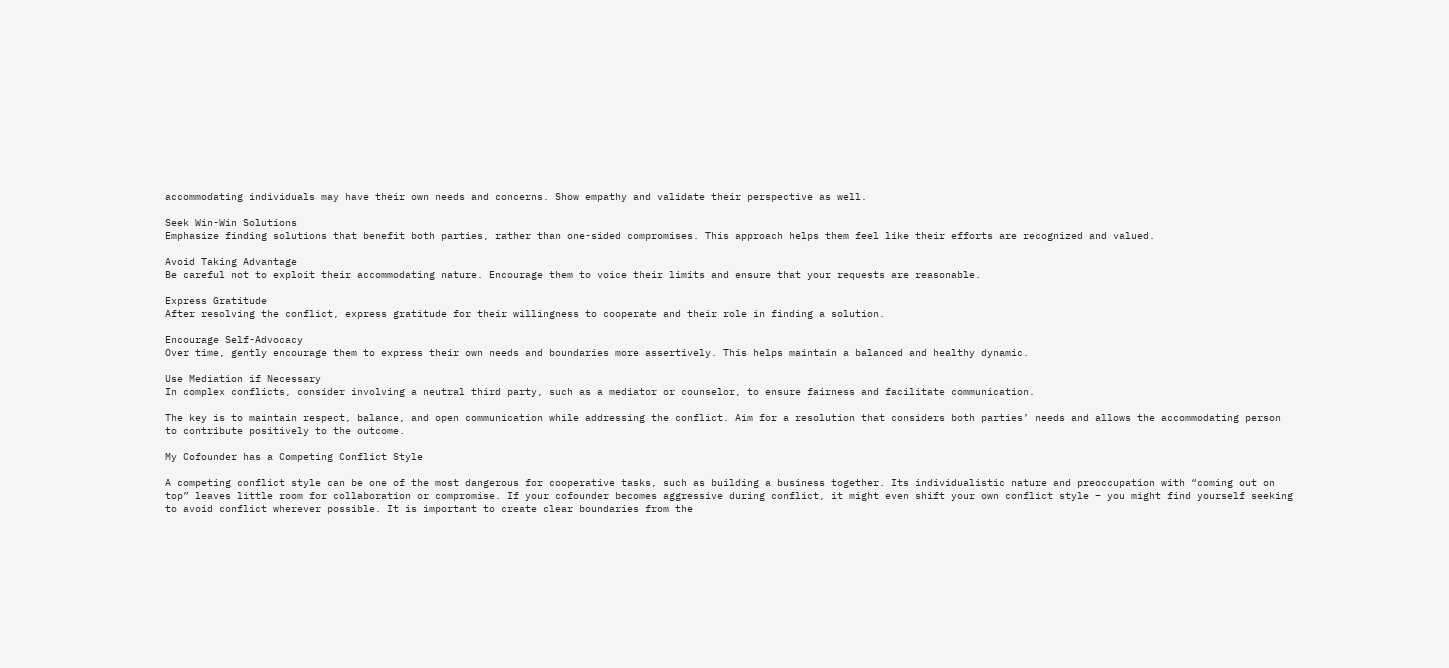accommodating individuals may have their own needs and concerns. Show empathy and validate their perspective as well.

Seek Win-Win Solutions
Emphasize finding solutions that benefit both parties, rather than one-sided compromises. This approach helps them feel like their efforts are recognized and valued.

Avoid Taking Advantage
Be careful not to exploit their accommodating nature. Encourage them to voice their limits and ensure that your requests are reasonable.

Express Gratitude
After resolving the conflict, express gratitude for their willingness to cooperate and their role in finding a solution.

Encourage Self-Advocacy
Over time, gently encourage them to express their own needs and boundaries more assertively. This helps maintain a balanced and healthy dynamic.

Use Mediation if Necessary
In complex conflicts, consider involving a neutral third party, such as a mediator or counselor, to ensure fairness and facilitate communication.

The key is to maintain respect, balance, and open communication while addressing the conflict. Aim for a resolution that considers both parties’ needs and allows the accommodating person to contribute positively to the outcome.

My Cofounder has a Competing Conflict Style

A competing conflict style can be one of the most dangerous for cooperative tasks, such as building a business together. Its individualistic nature and preoccupation with “coming out on top” leaves little room for collaboration or compromise. If your cofounder becomes aggressive during conflict, it might even shift your own conflict style – you might find yourself seeking to avoid conflict wherever possible. It is important to create clear boundaries from the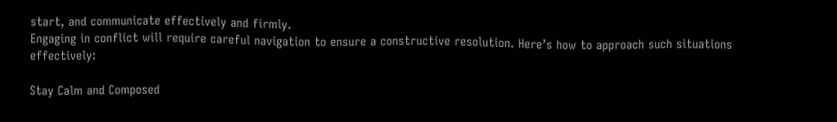start, and communicate effectively and firmly.
Engaging in conflict will require careful navigation to ensure a constructive resolution. Here’s how to approach such situations effectively:

Stay Calm and Composed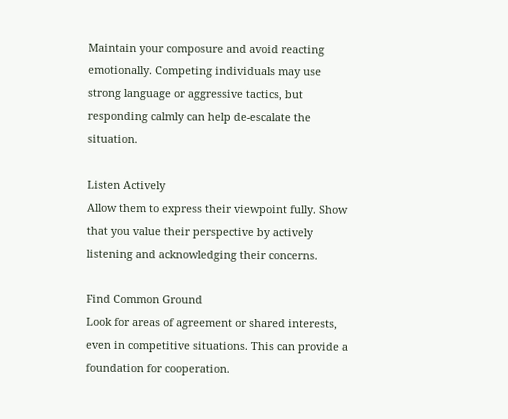Maintain your composure and avoid reacting emotionally. Competing individuals may use strong language or aggressive tactics, but responding calmly can help de-escalate the situation.

Listen Actively
Allow them to express their viewpoint fully. Show that you value their perspective by actively listening and acknowledging their concerns.

Find Common Ground
Look for areas of agreement or shared interests, even in competitive situations. This can provide a foundation for cooperation.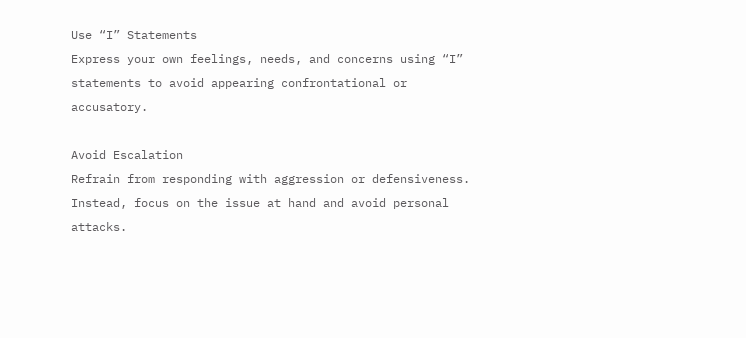Use “I” Statements
Express your own feelings, needs, and concerns using “I” statements to avoid appearing confrontational or accusatory.

Avoid Escalation
Refrain from responding with aggression or defensiveness. Instead, focus on the issue at hand and avoid personal attacks.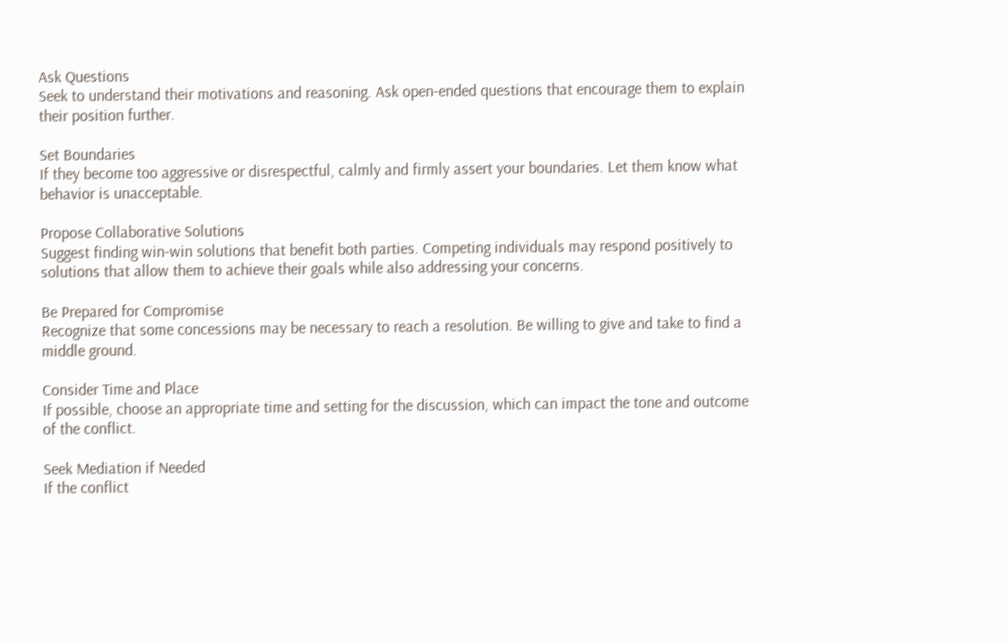Ask Questions
Seek to understand their motivations and reasoning. Ask open-ended questions that encourage them to explain their position further.

Set Boundaries
If they become too aggressive or disrespectful, calmly and firmly assert your boundaries. Let them know what behavior is unacceptable.

Propose Collaborative Solutions
Suggest finding win-win solutions that benefit both parties. Competing individuals may respond positively to solutions that allow them to achieve their goals while also addressing your concerns.

Be Prepared for Compromise
Recognize that some concessions may be necessary to reach a resolution. Be willing to give and take to find a middle ground.

Consider Time and Place
If possible, choose an appropriate time and setting for the discussion, which can impact the tone and outcome of the conflict.

Seek Mediation if Needed
If the conflict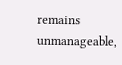remains unmanageable,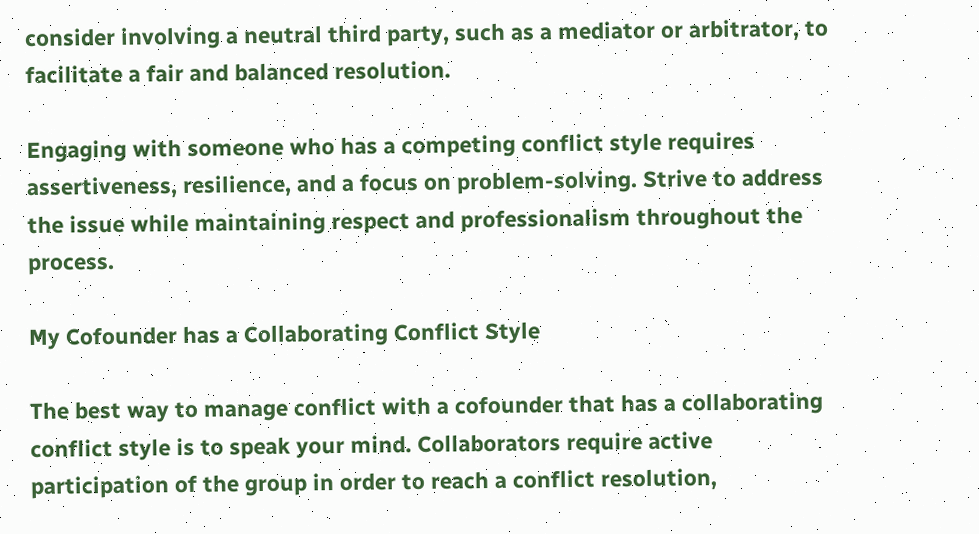consider involving a neutral third party, such as a mediator or arbitrator, to facilitate a fair and balanced resolution.

Engaging with someone who has a competing conflict style requires assertiveness, resilience, and a focus on problem-solving. Strive to address the issue while maintaining respect and professionalism throughout the process.

My Cofounder has a Collaborating Conflict Style

The best way to manage conflict with a cofounder that has a collaborating conflict style is to speak your mind. Collaborators require active participation of the group in order to reach a conflict resolution,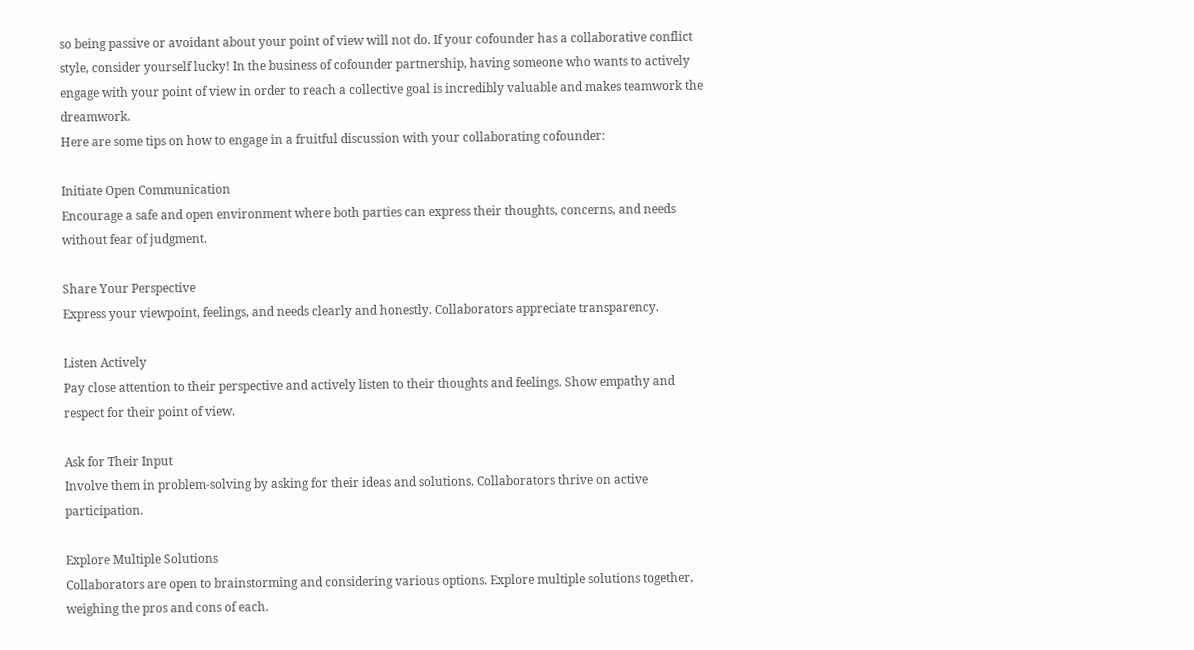so being passive or avoidant about your point of view will not do. If your cofounder has a collaborative conflict style, consider yourself lucky! In the business of cofounder partnership, having someone who wants to actively engage with your point of view in order to reach a collective goal is incredibly valuable and makes teamwork the dreamwork.
Here are some tips on how to engage in a fruitful discussion with your collaborating cofounder:

Initiate Open Communication
Encourage a safe and open environment where both parties can express their thoughts, concerns, and needs without fear of judgment.

Share Your Perspective
Express your viewpoint, feelings, and needs clearly and honestly. Collaborators appreciate transparency.

Listen Actively
Pay close attention to their perspective and actively listen to their thoughts and feelings. Show empathy and respect for their point of view.

Ask for Their Input
Involve them in problem-solving by asking for their ideas and solutions. Collaborators thrive on active participation.

Explore Multiple Solutions
Collaborators are open to brainstorming and considering various options. Explore multiple solutions together, weighing the pros and cons of each.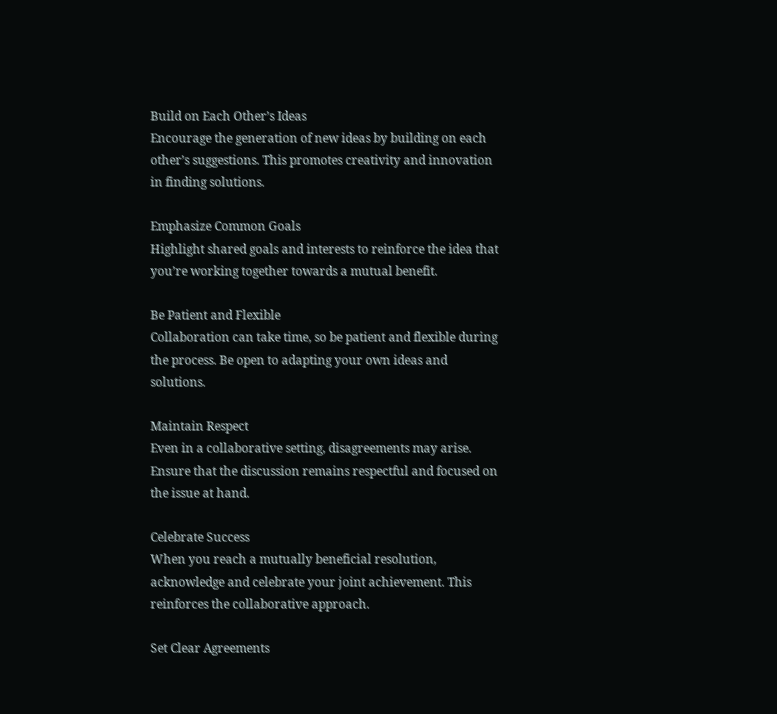Build on Each Other’s Ideas
Encourage the generation of new ideas by building on each other’s suggestions. This promotes creativity and innovation in finding solutions.

Emphasize Common Goals
Highlight shared goals and interests to reinforce the idea that you’re working together towards a mutual benefit.

Be Patient and Flexible
Collaboration can take time, so be patient and flexible during the process. Be open to adapting your own ideas and solutions.

Maintain Respect
Even in a collaborative setting, disagreements may arise. Ensure that the discussion remains respectful and focused on the issue at hand.

Celebrate Success
When you reach a mutually beneficial resolution, acknowledge and celebrate your joint achievement. This reinforces the collaborative approach.

Set Clear Agreements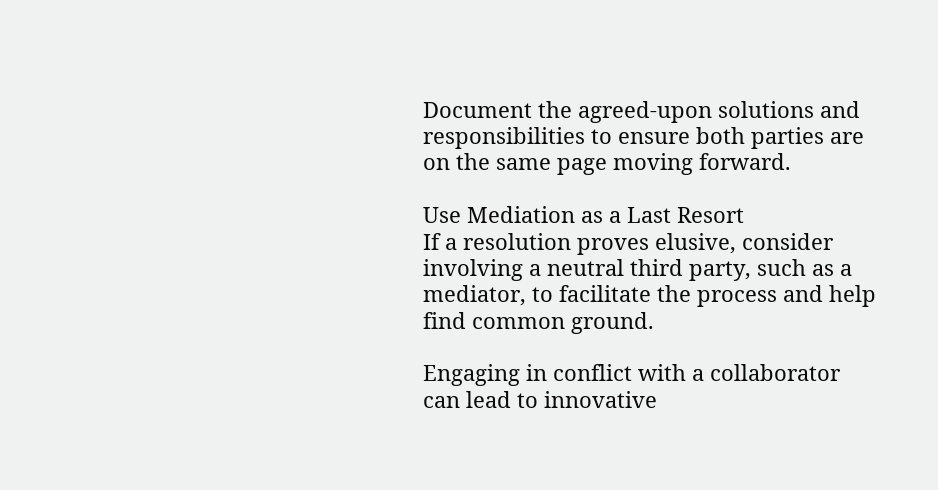Document the agreed-upon solutions and responsibilities to ensure both parties are on the same page moving forward.

Use Mediation as a Last Resort
If a resolution proves elusive, consider involving a neutral third party, such as a mediator, to facilitate the process and help find common ground.

Engaging in conflict with a collaborator can lead to innovative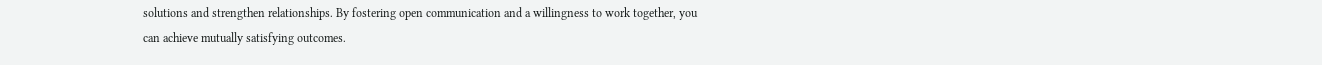solutions and strengthen relationships. By fostering open communication and a willingness to work together, you can achieve mutually satisfying outcomes.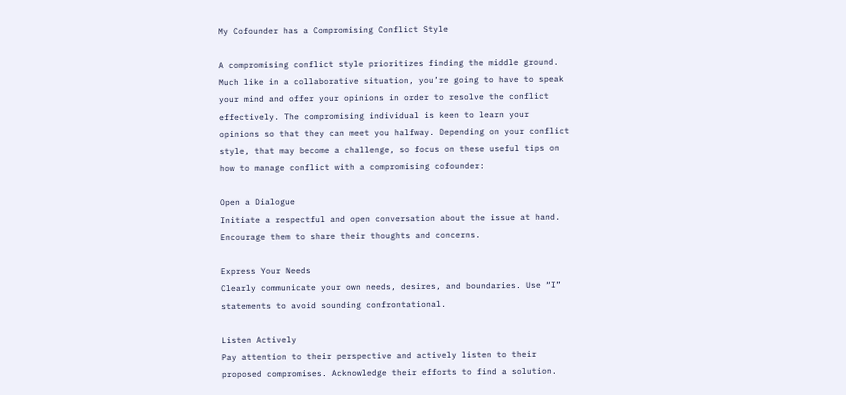My Cofounder has a Compromising Conflict Style

A compromising conflict style prioritizes finding the middle ground. Much like in a collaborative situation, you’re going to have to speak your mind and offer your opinions in order to resolve the conflict effectively. The compromising individual is keen to learn your opinions so that they can meet you halfway. Depending on your conflict style, that may become a challenge, so focus on these useful tips on how to manage conflict with a compromising cofounder:

Open a Dialogue
Initiate a respectful and open conversation about the issue at hand. Encourage them to share their thoughts and concerns.

Express Your Needs
Clearly communicate your own needs, desires, and boundaries. Use “I” statements to avoid sounding confrontational.

Listen Actively
Pay attention to their perspective and actively listen to their proposed compromises. Acknowledge their efforts to find a solution.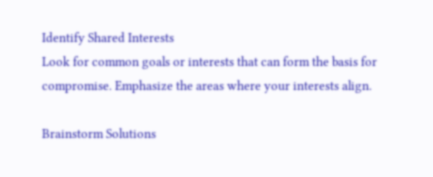Identify Shared Interests
Look for common goals or interests that can form the basis for compromise. Emphasize the areas where your interests align.

Brainstorm Solutions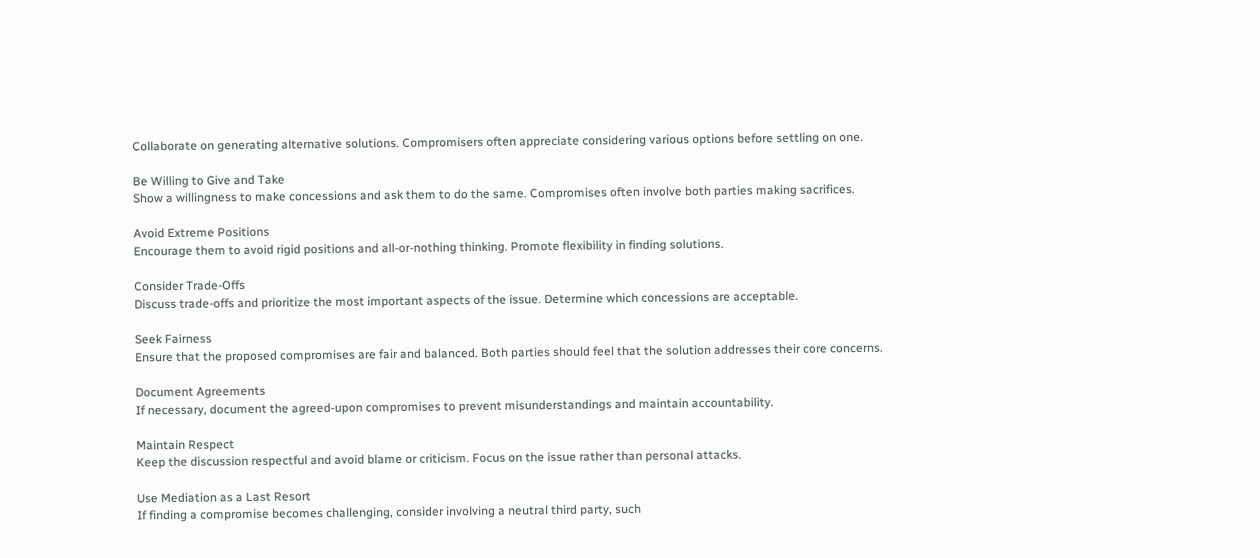Collaborate on generating alternative solutions. Compromisers often appreciate considering various options before settling on one.

Be Willing to Give and Take
Show a willingness to make concessions and ask them to do the same. Compromises often involve both parties making sacrifices.

Avoid Extreme Positions
Encourage them to avoid rigid positions and all-or-nothing thinking. Promote flexibility in finding solutions.

Consider Trade-Offs
Discuss trade-offs and prioritize the most important aspects of the issue. Determine which concessions are acceptable.

Seek Fairness
Ensure that the proposed compromises are fair and balanced. Both parties should feel that the solution addresses their core concerns.

Document Agreements
If necessary, document the agreed-upon compromises to prevent misunderstandings and maintain accountability.

Maintain Respect
Keep the discussion respectful and avoid blame or criticism. Focus on the issue rather than personal attacks.

Use Mediation as a Last Resort
If finding a compromise becomes challenging, consider involving a neutral third party, such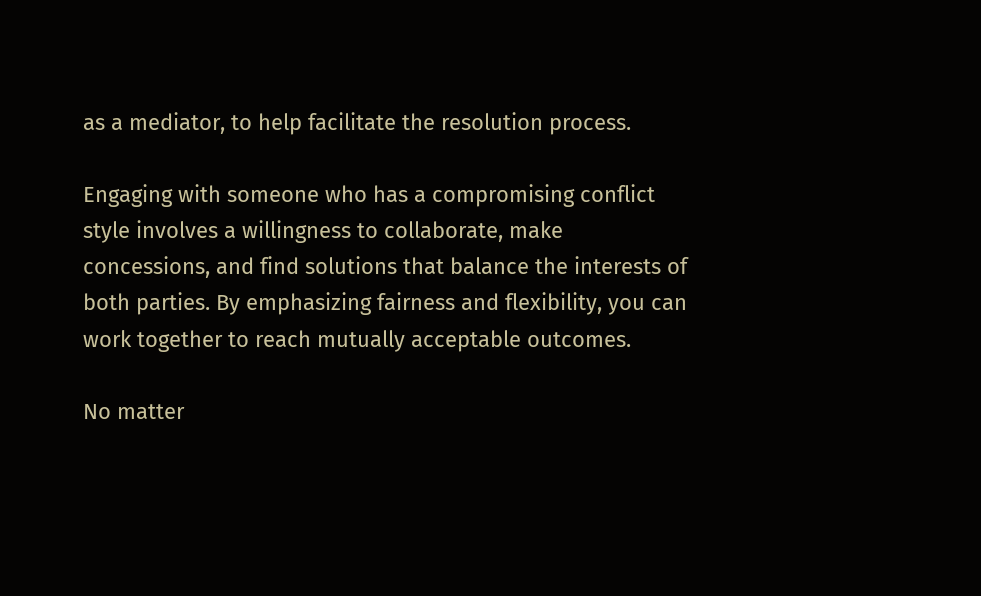as a mediator, to help facilitate the resolution process.

Engaging with someone who has a compromising conflict style involves a willingness to collaborate, make concessions, and find solutions that balance the interests of both parties. By emphasizing fairness and flexibility, you can work together to reach mutually acceptable outcomes.

No matter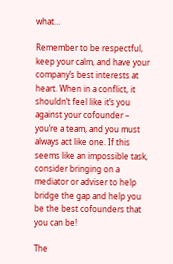what…

Remember to be respectful, keep your calm, and have your company’s best interests at heart. When in a conflict, it shouldn’t feel like it’s you against your cofounder – you’re a team, and you must always act like one. If this seems like an impossible task, consider bringing on a mediator or adviser to help bridge the gap and help you be the best cofounders that you can be!

The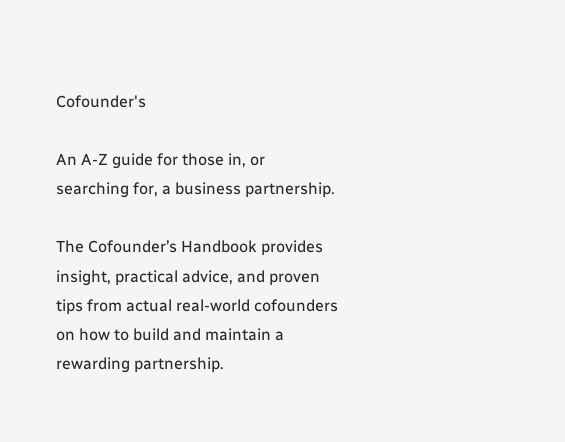Cofounder's

An A-Z guide for those in, or searching for, a business partnership.

The Cofounder’s Handbook provides insight, practical advice, and proven tips from actual real-world cofounders on how to build and maintain a rewarding partnership.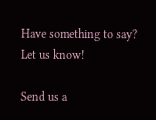Have something to say?  Let us know!

Send us a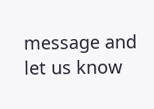message and let us know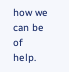how we can be of help.